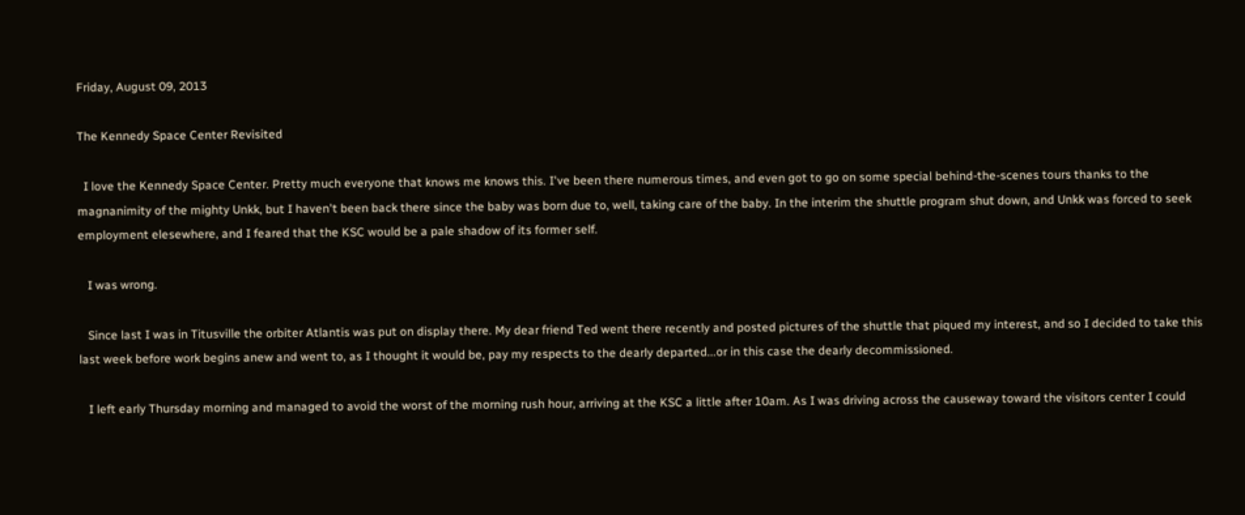Friday, August 09, 2013

The Kennedy Space Center Revisited

  I love the Kennedy Space Center. Pretty much everyone that knows me knows this. I've been there numerous times, and even got to go on some special behind-the-scenes tours thanks to the magnanimity of the mighty Unkk, but I haven't been back there since the baby was born due to, well, taking care of the baby. In the interim the shuttle program shut down, and Unkk was forced to seek employment elesewhere, and I feared that the KSC would be a pale shadow of its former self.

   I was wrong.

   Since last I was in Titusville the orbiter Atlantis was put on display there. My dear friend Ted went there recently and posted pictures of the shuttle that piqued my interest, and so I decided to take this last week before work begins anew and went to, as I thought it would be, pay my respects to the dearly departed...or in this case the dearly decommissioned.

   I left early Thursday morning and managed to avoid the worst of the morning rush hour, arriving at the KSC a little after 10am. As I was driving across the causeway toward the visitors center I could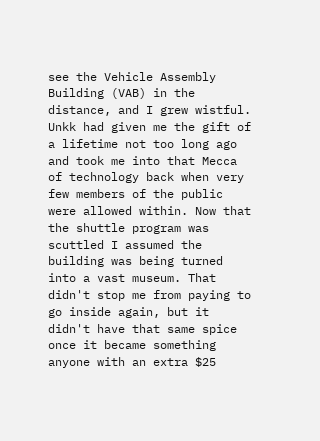see the Vehicle Assembly Building (VAB) in the distance, and I grew wistful. Unkk had given me the gift of a lifetime not too long ago and took me into that Mecca of technology back when very few members of the public were allowed within. Now that the shuttle program was scuttled I assumed the building was being turned into a vast museum. That didn't stop me from paying to go inside again, but it didn't have that same spice once it became something anyone with an extra $25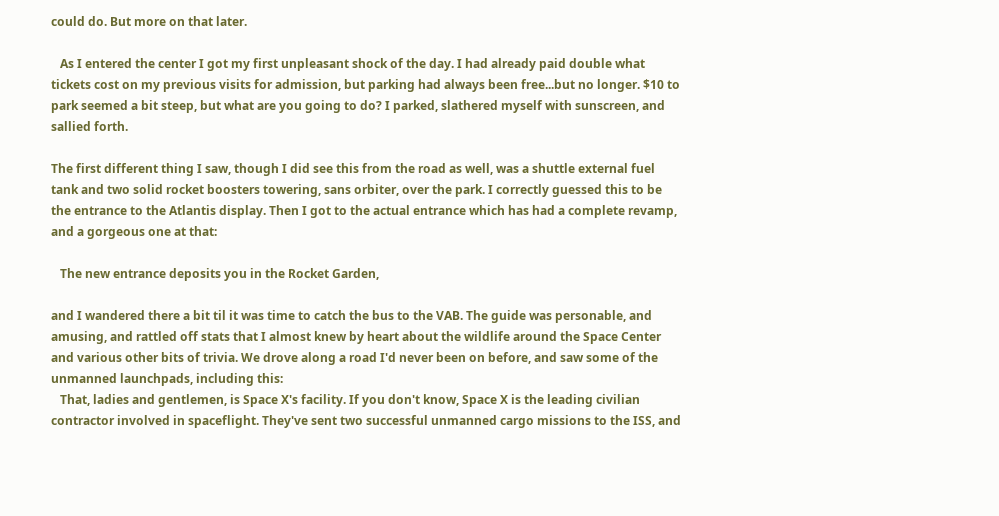could do. But more on that later.

   As I entered the center I got my first unpleasant shock of the day. I had already paid double what tickets cost on my previous visits for admission, but parking had always been free...but no longer. $10 to park seemed a bit steep, but what are you going to do? I parked, slathered myself with sunscreen, and sallied forth.

The first different thing I saw, though I did see this from the road as well, was a shuttle external fuel tank and two solid rocket boosters towering, sans orbiter, over the park. I correctly guessed this to be the entrance to the Atlantis display. Then I got to the actual entrance which has had a complete revamp, and a gorgeous one at that:

   The new entrance deposits you in the Rocket Garden,

and I wandered there a bit til it was time to catch the bus to the VAB. The guide was personable, and amusing, and rattled off stats that I almost knew by heart about the wildlife around the Space Center and various other bits of trivia. We drove along a road I'd never been on before, and saw some of the unmanned launchpads, including this:
   That, ladies and gentlemen, is Space X's facility. If you don't know, Space X is the leading civilian contractor involved in spaceflight. They've sent two successful unmanned cargo missions to the ISS, and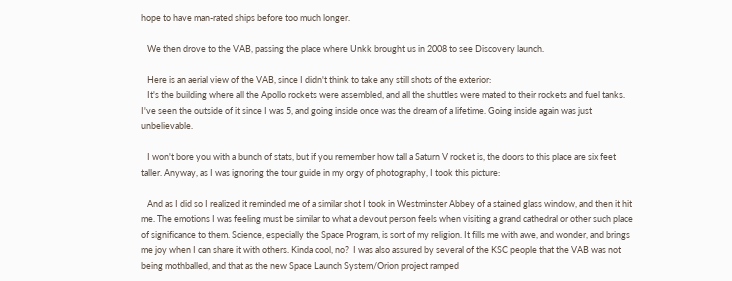hope to have man-rated ships before too much longer.

   We then drove to the VAB, passing the place where Unkk brought us in 2008 to see Discovery launch.

   Here is an aerial view of the VAB, since I didn't think to take any still shots of the exterior:
   It's the building where all the Apollo rockets were assembled, and all the shuttles were mated to their rockets and fuel tanks. I've seen the outside of it since I was 5, and going inside once was the dream of a lifetime. Going inside again was just unbelievable.

   I won't bore you with a bunch of stats, but if you remember how tall a Saturn V rocket is, the doors to this place are six feet taller. Anyway, as I was ignoring the tour guide in my orgy of photography, I took this picture:

   And as I did so I realized it reminded me of a similar shot I took in Westminster Abbey of a stained glass window, and then it hit me. The emotions I was feeling must be similar to what a devout person feels when visiting a grand cathedral or other such place of significance to them. Science, especially the Space Program, is sort of my religion. It fills me with awe, and wonder, and brings me joy when I can share it with others. Kinda cool, no?  I was also assured by several of the KSC people that the VAB was not being mothballed, and that as the new Space Launch System/Orion project ramped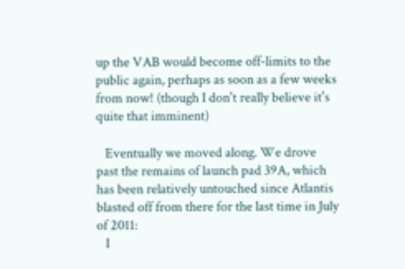up the VAB would become off-limits to the public again, perhaps as soon as a few weeks from now! (though I don't really believe it's quite that imminent)

   Eventually we moved along. We drove past the remains of launch pad 39A, which has been relatively untouched since Atlantis blasted off from there for the last time in July of 2011:
   I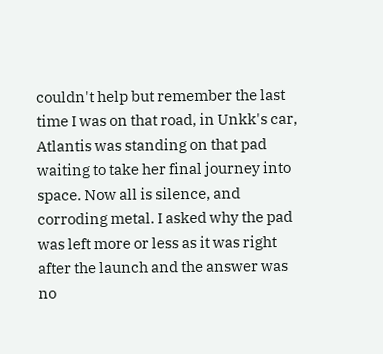couldn't help but remember the last time I was on that road, in Unkk's car, Atlantis was standing on that pad waiting to take her final journey into space. Now all is silence, and corroding metal. I asked why the pad was left more or less as it was right after the launch and the answer was no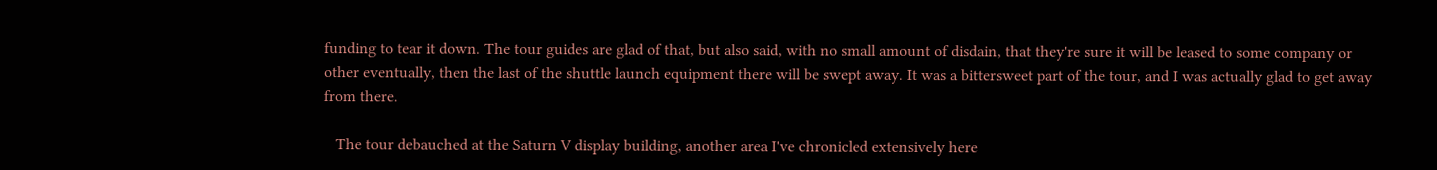funding to tear it down. The tour guides are glad of that, but also said, with no small amount of disdain, that they're sure it will be leased to some company or other eventually, then the last of the shuttle launch equipment there will be swept away. It was a bittersweet part of the tour, and I was actually glad to get away from there.

   The tour debauched at the Saturn V display building, another area I've chronicled extensively here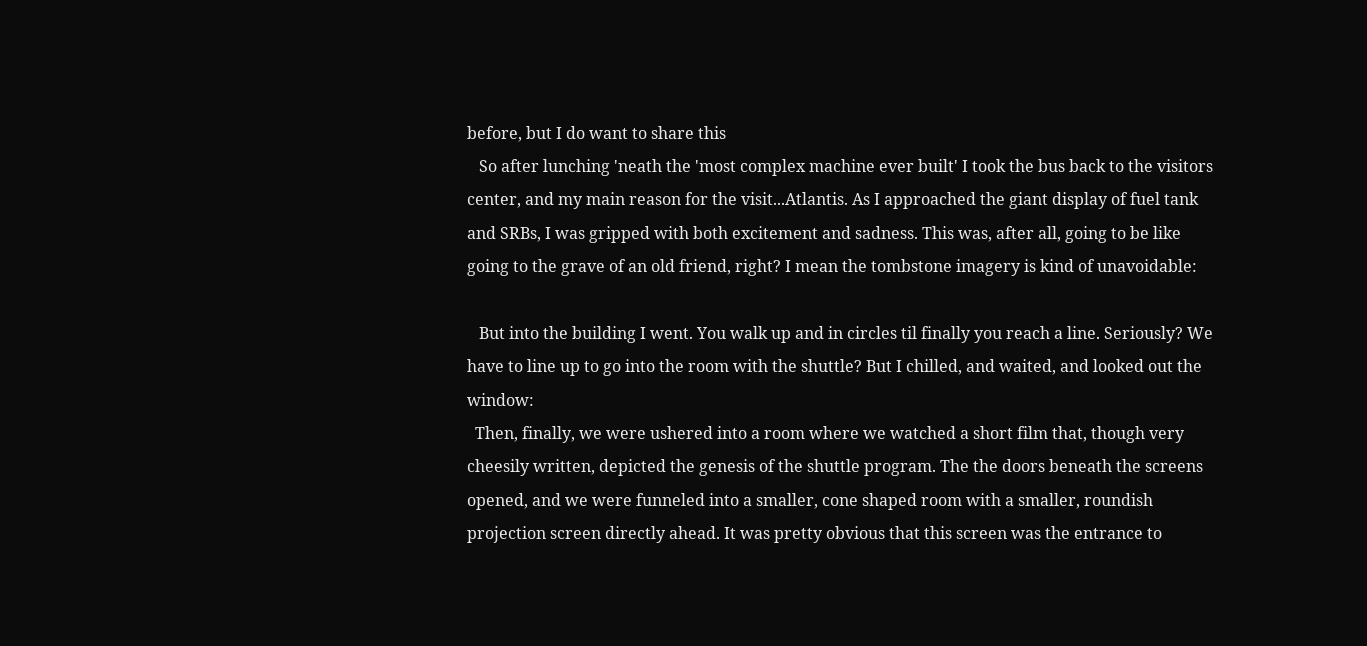before, but I do want to share this
   So after lunching 'neath the 'most complex machine ever built' I took the bus back to the visitors center, and my main reason for the visit...Atlantis. As I approached the giant display of fuel tank and SRBs, I was gripped with both excitement and sadness. This was, after all, going to be like going to the grave of an old friend, right? I mean the tombstone imagery is kind of unavoidable:

   But into the building I went. You walk up and in circles til finally you reach a line. Seriously? We have to line up to go into the room with the shuttle? But I chilled, and waited, and looked out the window:
  Then, finally, we were ushered into a room where we watched a short film that, though very cheesily written, depicted the genesis of the shuttle program. The the doors beneath the screens opened, and we were funneled into a smaller, cone shaped room with a smaller, roundish projection screen directly ahead. It was pretty obvious that this screen was the entrance to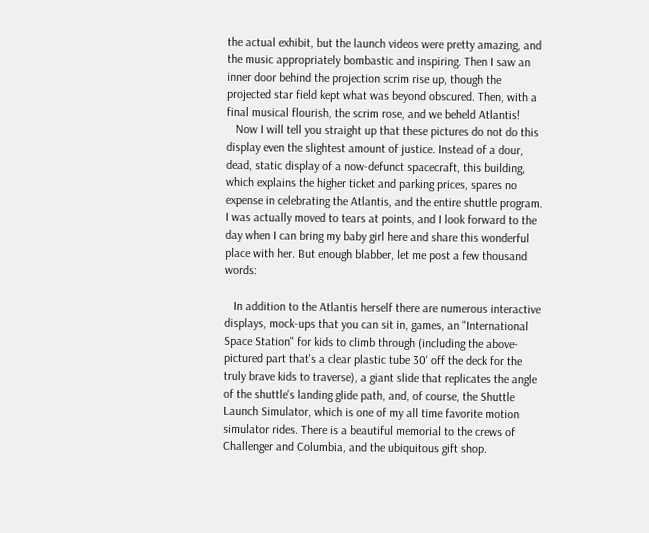the actual exhibit, but the launch videos were pretty amazing, and the music appropriately bombastic and inspiring. Then I saw an inner door behind the projection scrim rise up, though the projected star field kept what was beyond obscured. Then, with a final musical flourish, the scrim rose, and we beheld Atlantis!
   Now I will tell you straight up that these pictures do not do this display even the slightest amount of justice. Instead of a dour, dead, static display of a now-defunct spacecraft, this building, which explains the higher ticket and parking prices, spares no expense in celebrating the Atlantis, and the entire shuttle program. I was actually moved to tears at points, and I look forward to the day when I can bring my baby girl here and share this wonderful place with her. But enough blabber, let me post a few thousand words:

   In addition to the Atlantis herself there are numerous interactive displays, mock-ups that you can sit in, games, an "International Space Station" for kids to climb through (including the above-pictured part that's a clear plastic tube 30' off the deck for the truly brave kids to traverse), a giant slide that replicates the angle of the shuttle's landing glide path, and, of course, the Shuttle Launch Simulator, which is one of my all time favorite motion simulator rides. There is a beautiful memorial to the crews of Challenger and Columbia, and the ubiquitous gift shop.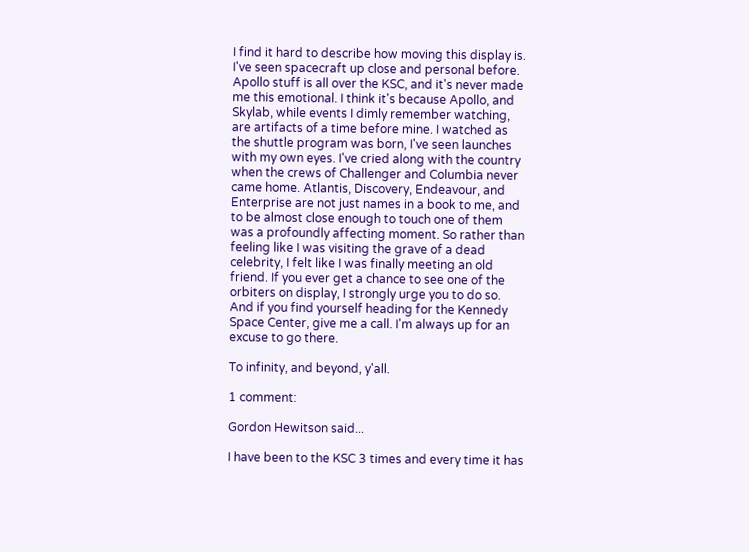I find it hard to describe how moving this display is. I've seen spacecraft up close and personal before. Apollo stuff is all over the KSC, and it's never made me this emotional. I think it's because Apollo, and Skylab, while events I dimly remember watching, are artifacts of a time before mine. I watched as the shuttle program was born, I've seen launches with my own eyes. I've cried along with the country when the crews of Challenger and Columbia never came home. Atlantis, Discovery, Endeavour, and Enterprise are not just names in a book to me, and to be almost close enough to touch one of them was a profoundly affecting moment. So rather than feeling like I was visiting the grave of a dead celebrity, I felt like I was finally meeting an old friend. If you ever get a chance to see one of the orbiters on display, I strongly urge you to do so. And if you find yourself heading for the Kennedy Space Center, give me a call. I'm always up for an excuse to go there.

To infinity, and beyond, y'all.

1 comment:

Gordon Hewitson said...

I have been to the KSC 3 times and every time it has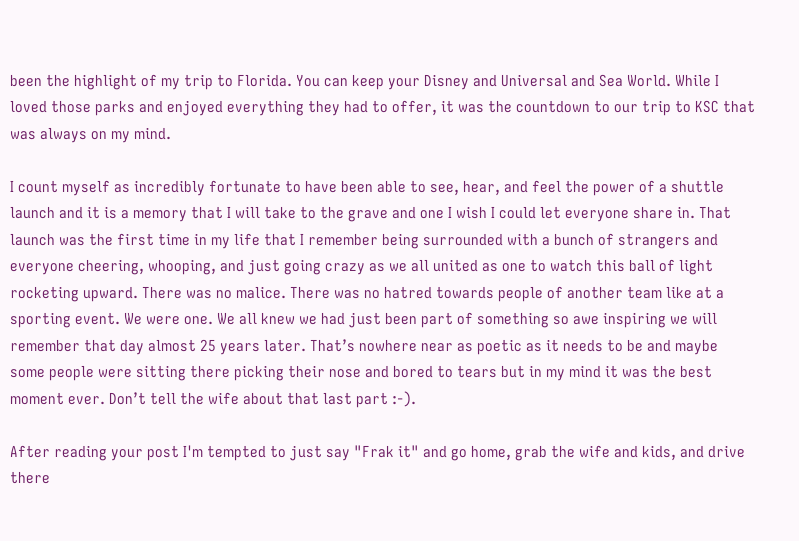been the highlight of my trip to Florida. You can keep your Disney and Universal and Sea World. While I loved those parks and enjoyed everything they had to offer, it was the countdown to our trip to KSC that was always on my mind.

I count myself as incredibly fortunate to have been able to see, hear, and feel the power of a shuttle launch and it is a memory that I will take to the grave and one I wish I could let everyone share in. That launch was the first time in my life that I remember being surrounded with a bunch of strangers and everyone cheering, whooping, and just going crazy as we all united as one to watch this ball of light rocketing upward. There was no malice. There was no hatred towards people of another team like at a sporting event. We were one. We all knew we had just been part of something so awe inspiring we will remember that day almost 25 years later. That’s nowhere near as poetic as it needs to be and maybe some people were sitting there picking their nose and bored to tears but in my mind it was the best moment ever. Don’t tell the wife about that last part :-).

After reading your post I'm tempted to just say "Frak it" and go home, grab the wife and kids, and drive there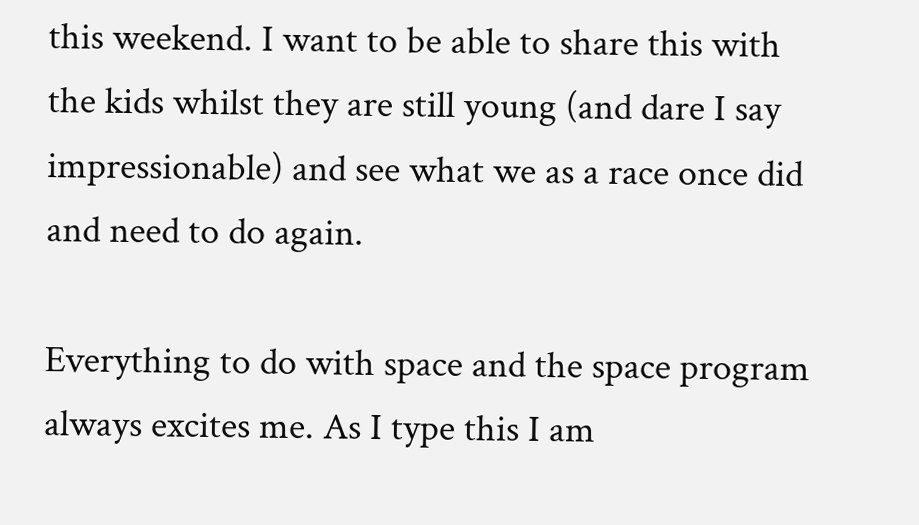this weekend. I want to be able to share this with the kids whilst they are still young (and dare I say impressionable) and see what we as a race once did and need to do again.

Everything to do with space and the space program always excites me. As I type this I am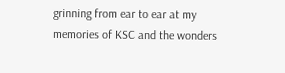grinning from ear to ear at my memories of KSC and the wonders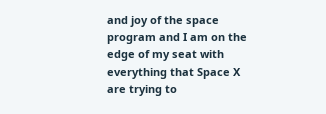and joy of the space program and I am on the edge of my seat with everything that Space X are trying to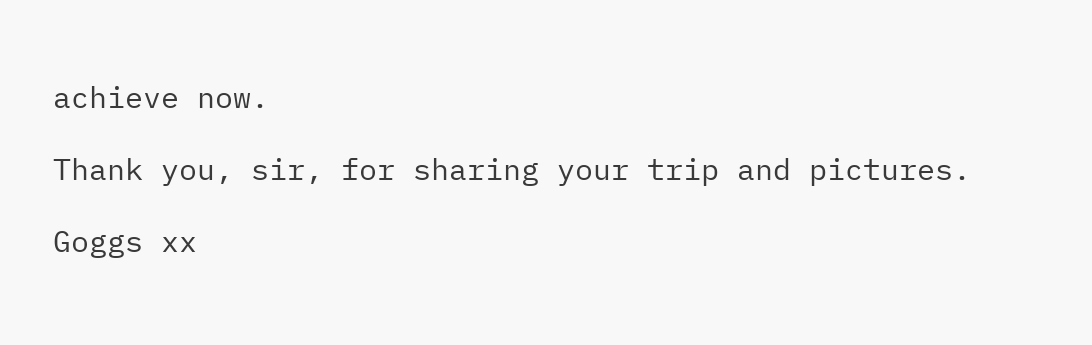achieve now.

Thank you, sir, for sharing your trip and pictures.

Goggs xx